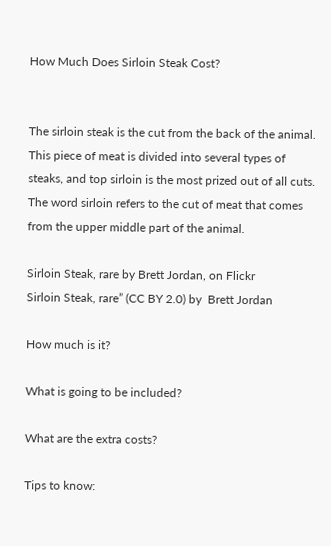How Much Does Sirloin Steak Cost?


The sirloin steak is the cut from the back of the animal.  This piece of meat is divided into several types of steaks, and top sirloin is the most prized out of all cuts.  The word sirloin refers to the cut of meat that comes from the upper middle part of the animal.

Sirloin Steak, rare by Brett Jordan, on Flickr
Sirloin Steak, rare” (CC BY 2.0) by  Brett Jordan

How much is it?

What is going to be included?

What are the extra costs?

Tips to know: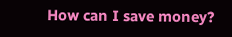How can I save money?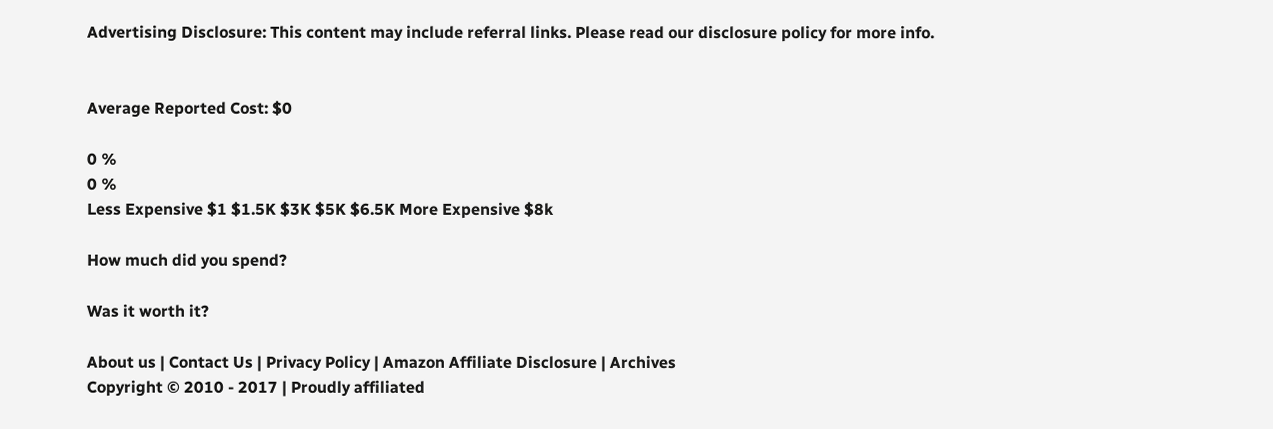Advertising Disclosure: This content may include referral links. Please read our disclosure policy for more info.


Average Reported Cost: $0

0 %
0 %
Less Expensive $1 $1.5K $3K $5K $6.5K More Expensive $8k

How much did you spend?

Was it worth it?

About us | Contact Us | Privacy Policy | Amazon Affiliate Disclosure | Archives
Copyright © 2010 - 2017 | Proudly affiliated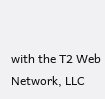with the T2 Web Network, LLC